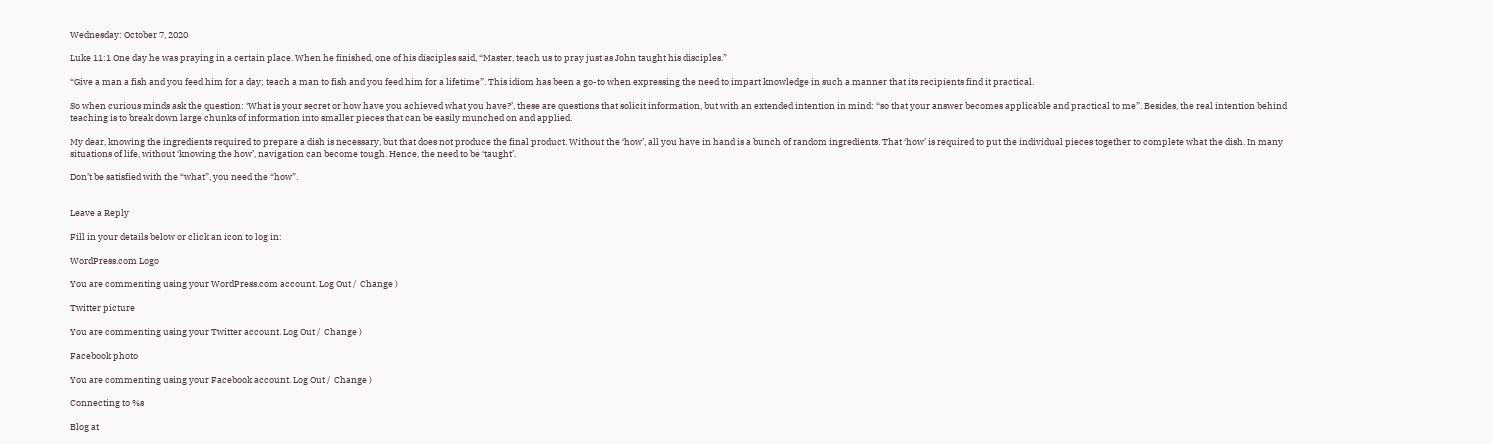Wednesday: October 7, 2020

Luke 11:1 One day he was praying in a certain place. When he finished, one of his disciples said, “Master, teach us to pray just as John taught his disciples.”

“Give a man a fish and you feed him for a day; teach a man to fish and you feed him for a lifetime”. This idiom has been a go-to when expressing the need to impart knowledge in such a manner that its recipients find it practical.

So when curious minds ask the question: ‘What is your secret or how have you achieved what you have?’, these are questions that solicit information, but with an extended intention in mind: “so that your answer becomes applicable and practical to me”. Besides, the real intention behind teaching is to break down large chunks of information into smaller pieces that can be easily munched on and applied.

My dear, knowing the ingredients required to prepare a dish is necessary, but that does not produce the final product. Without the ‘how’, all you have in hand is a bunch of random ingredients. That ‘how’ is required to put the individual pieces together to complete what the dish. In many situations of life, without ‘knowing the how’, navigation can become tough. Hence, the need to be ‘taught’.

Don’t be satisfied with the “what”, you need the “how”.


Leave a Reply

Fill in your details below or click an icon to log in:

WordPress.com Logo

You are commenting using your WordPress.com account. Log Out /  Change )

Twitter picture

You are commenting using your Twitter account. Log Out /  Change )

Facebook photo

You are commenting using your Facebook account. Log Out /  Change )

Connecting to %s

Blog at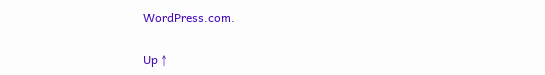WordPress.com.

Up ↑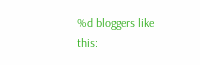%d bloggers like this: